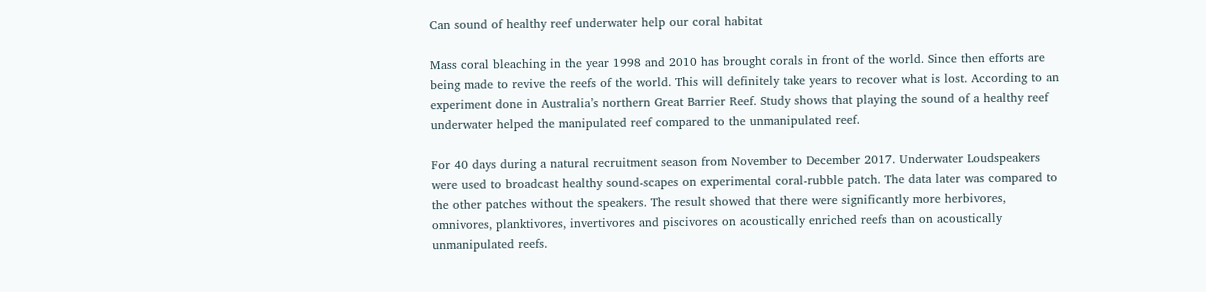Can sound of healthy reef underwater help our coral habitat

Mass coral bleaching in the year 1998 and 2010 has brought corals in front of the world. Since then efforts are being made to revive the reefs of the world. This will definitely take years to recover what is lost. According to an experiment done in Australia’s northern Great Barrier Reef. Study shows that playing the sound of a healthy reef underwater helped the manipulated reef compared to the unmanipulated reef.

For 40 days during a natural recruitment season from November to December 2017. Underwater Loudspeakers were used to broadcast healthy sound-scapes on experimental coral-rubble patch. The data later was compared to the other patches without the speakers. The result showed that there were significantly more herbivores, omnivores, planktivores, invertivores and piscivores on acoustically enriched reefs than on acoustically unmanipulated reefs.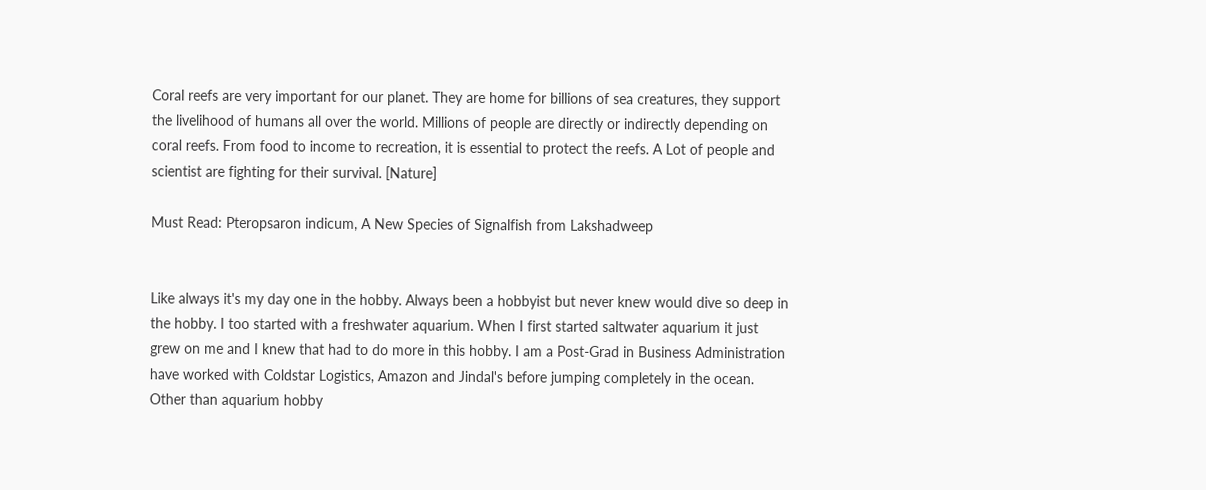Coral reefs are very important for our planet. They are home for billions of sea creatures, they support the livelihood of humans all over the world. Millions of people are directly or indirectly depending on coral reefs. From food to income to recreation, it is essential to protect the reefs. A Lot of people and scientist are fighting for their survival. [Nature]

Must Read: Pteropsaron indicum, A New Species of Signalfish from Lakshadweep


Like always it's my day one in the hobby. Always been a hobbyist but never knew would dive so deep in the hobby. I too started with a freshwater aquarium. When I first started saltwater aquarium it just grew on me and I knew that had to do more in this hobby. I am a Post-Grad in Business Administration have worked with Coldstar Logistics, Amazon and Jindal's before jumping completely in the ocean. Other than aquarium hobby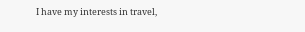I have my interests in travel,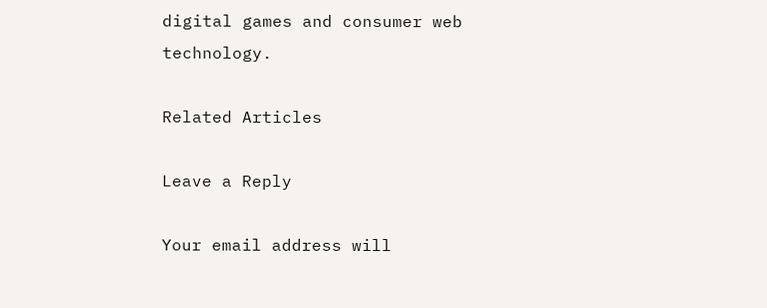digital games and consumer web technology.

Related Articles

Leave a Reply

Your email address will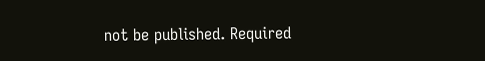not be published. Required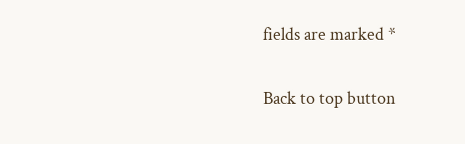fields are marked *

Back to top button